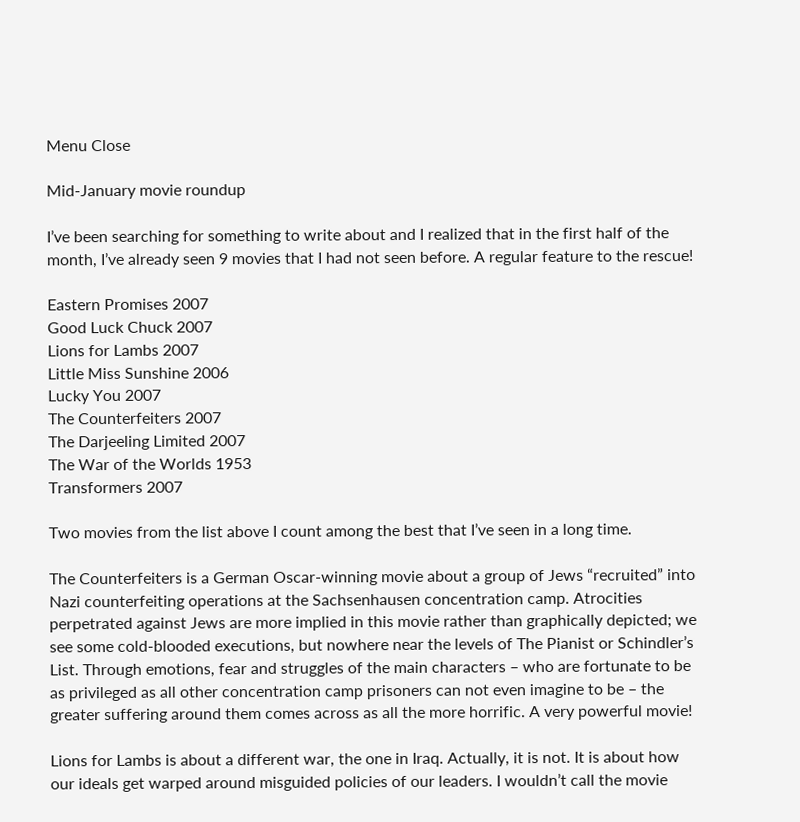Menu Close

Mid-January movie roundup

I’ve been searching for something to write about and I realized that in the first half of the month, I’ve already seen 9 movies that I had not seen before. A regular feature to the rescue!

Eastern Promises 2007
Good Luck Chuck 2007
Lions for Lambs 2007
Little Miss Sunshine 2006
Lucky You 2007
The Counterfeiters 2007
The Darjeeling Limited 2007
The War of the Worlds 1953
Transformers 2007

Two movies from the list above I count among the best that I’ve seen in a long time.

The Counterfeiters is a German Oscar-winning movie about a group of Jews “recruited” into Nazi counterfeiting operations at the Sachsenhausen concentration camp. Atrocities perpetrated against Jews are more implied in this movie rather than graphically depicted; we see some cold-blooded executions, but nowhere near the levels of The Pianist or Schindler’s List. Through emotions, fear and struggles of the main characters – who are fortunate to be as privileged as all other concentration camp prisoners can not even imagine to be – the greater suffering around them comes across as all the more horrific. A very powerful movie!

Lions for Lambs is about a different war, the one in Iraq. Actually, it is not. It is about how our ideals get warped around misguided policies of our leaders. I wouldn’t call the movie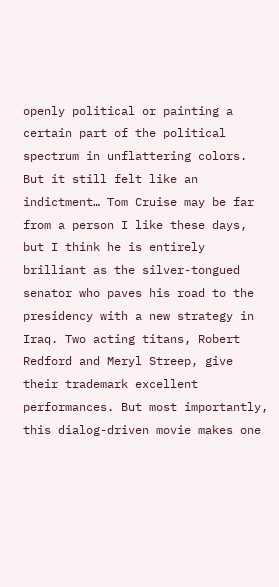openly political or painting a certain part of the political spectrum in unflattering colors. But it still felt like an indictment… Tom Cruise may be far from a person I like these days, but I think he is entirely brilliant as the silver-tongued senator who paves his road to the presidency with a new strategy in Iraq. Two acting titans, Robert Redford and Meryl Streep, give their trademark excellent performances. But most importantly, this dialog-driven movie makes one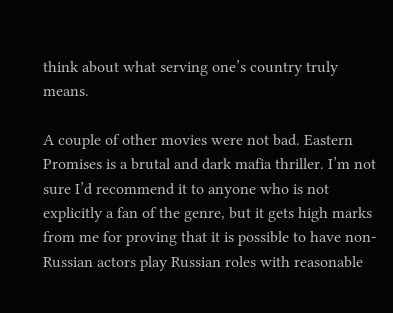think about what serving one’s country truly means.

A couple of other movies were not bad. Eastern Promises is a brutal and dark mafia thriller. I’m not sure I’d recommend it to anyone who is not explicitly a fan of the genre, but it gets high marks from me for proving that it is possible to have non-Russian actors play Russian roles with reasonable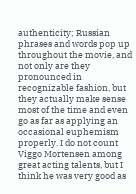authenticity; Russian phrases and words pop up throughout the movie, and not only are they pronounced in recognizable fashion, but they actually make sense most of the time and even go as far as applying an occasional euphemism properly. I do not count Viggo Mortensen among great acting talents, but I think he was very good as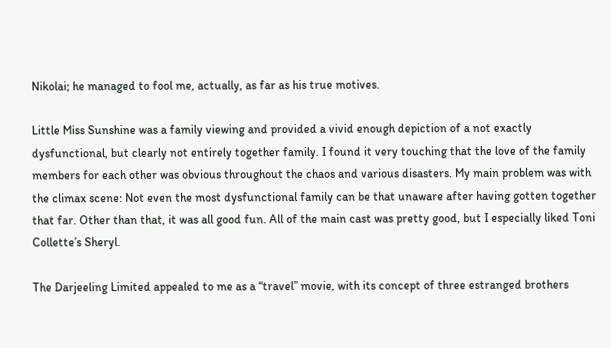Nikolai; he managed to fool me, actually, as far as his true motives.

Little Miss Sunshine was a family viewing and provided a vivid enough depiction of a not exactly dysfunctional, but clearly not entirely together family. I found it very touching that the love of the family members for each other was obvious throughout the chaos and various disasters. My main problem was with the climax scene: Not even the most dysfunctional family can be that unaware after having gotten together that far. Other than that, it was all good fun. All of the main cast was pretty good, but I especially liked Toni Collette’s Sheryl.

The Darjeeling Limited appealed to me as a “travel” movie, with its concept of three estranged brothers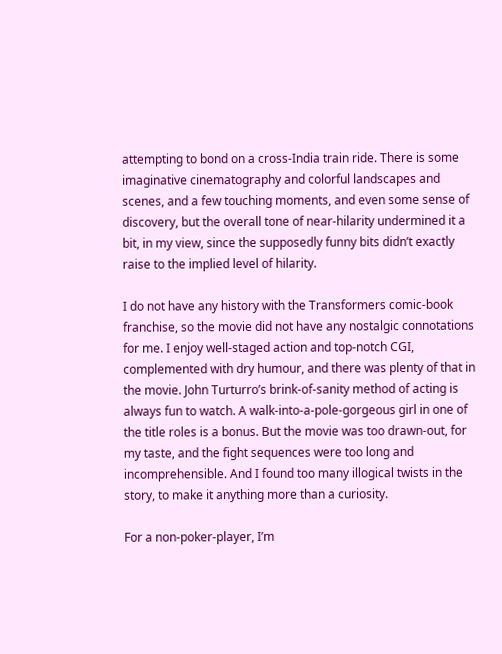attempting to bond on a cross-India train ride. There is some imaginative cinematography and colorful landscapes and scenes, and a few touching moments, and even some sense of discovery, but the overall tone of near-hilarity undermined it a bit, in my view, since the supposedly funny bits didn’t exactly raise to the implied level of hilarity.

I do not have any history with the Transformers comic-book franchise, so the movie did not have any nostalgic connotations for me. I enjoy well-staged action and top-notch CGI, complemented with dry humour, and there was plenty of that in the movie. John Turturro’s brink-of-sanity method of acting is always fun to watch. A walk-into-a-pole-gorgeous girl in one of the title roles is a bonus. But the movie was too drawn-out, for my taste, and the fight sequences were too long and incomprehensible. And I found too many illogical twists in the story, to make it anything more than a curiosity.

For a non-poker-player, I’m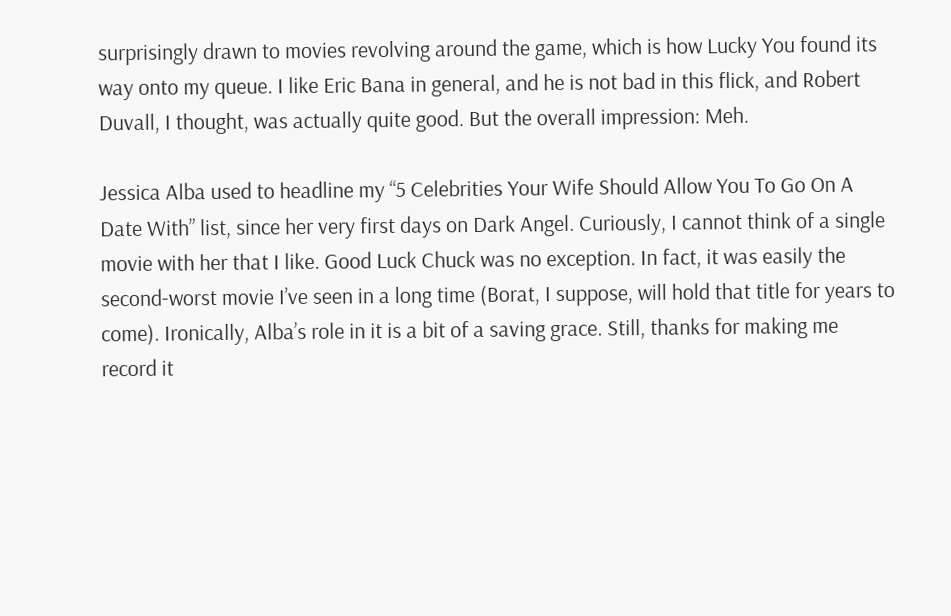surprisingly drawn to movies revolving around the game, which is how Lucky You found its way onto my queue. I like Eric Bana in general, and he is not bad in this flick, and Robert Duvall, I thought, was actually quite good. But the overall impression: Meh.

Jessica Alba used to headline my “5 Celebrities Your Wife Should Allow You To Go On A Date With” list, since her very first days on Dark Angel. Curiously, I cannot think of a single movie with her that I like. Good Luck Chuck was no exception. In fact, it was easily the second-worst movie I’ve seen in a long time (Borat, I suppose, will hold that title for years to come). Ironically, Alba’s role in it is a bit of a saving grace. Still, thanks for making me record it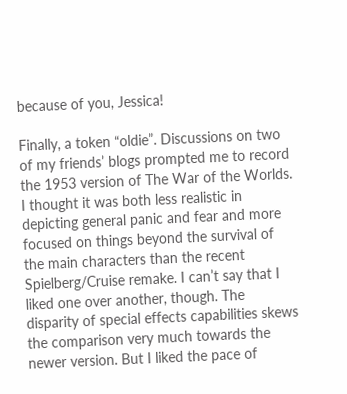because of you, Jessica!

Finally, a token “oldie”. Discussions on two of my friends’ blogs prompted me to record the 1953 version of The War of the Worlds. I thought it was both less realistic in depicting general panic and fear and more focused on things beyond the survival of the main characters than the recent Spielberg/Cruise remake. I can’t say that I liked one over another, though. The disparity of special effects capabilities skews the comparison very much towards the newer version. But I liked the pace of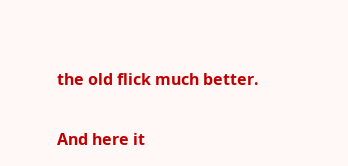the old flick much better.

And here it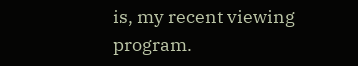is, my recent viewing program.